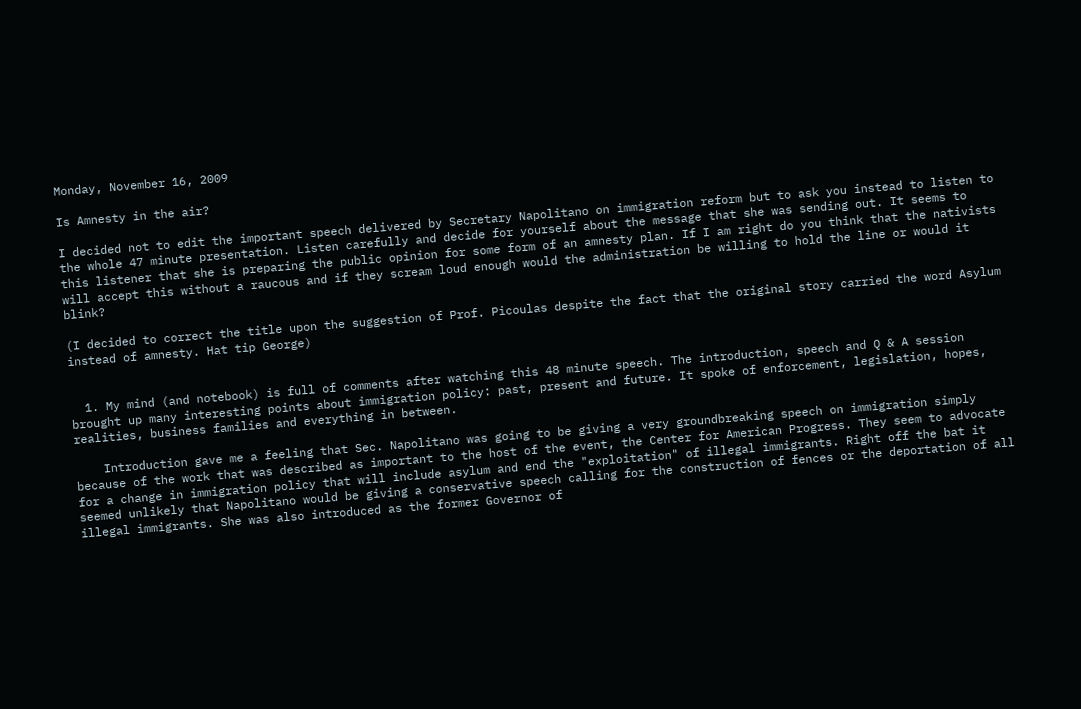Monday, November 16, 2009

Is Amnesty in the air?

I decided not to edit the important speech delivered by Secretary Napolitano on immigration reform but to ask you instead to listen to the whole 47 minute presentation. Listen carefully and decide for yourself about the message that she was sending out. It seems to this listener that she is preparing the public opinion for some form of an amnesty plan. If I am right do you think that the nativists will accept this without a raucous and if they scream loud enough would the administration be willing to hold the line or would it blink?

(I decided to correct the title upon the suggestion of Prof. Picoulas despite the fact that the original story carried the word Asylum instead of amnesty. Hat tip George)


  1. My mind (and notebook) is full of comments after watching this 48 minute speech. The introduction, speech and Q & A session brought up many interesting points about immigration policy: past, present and future. It spoke of enforcement, legislation, hopes, realities, business families and everything in between.

    Introduction gave me a feeling that Sec. Napolitano was going to be giving a very groundbreaking speech on immigration simply because of the work that was described as important to the host of the event, the Center for American Progress. They seem to advocate for a change in immigration policy that will include asylum and end the "exploitation" of illegal immigrants. Right off the bat it seemed unlikely that Napolitano would be giving a conservative speech calling for the construction of fences or the deportation of all illegal immigrants. She was also introduced as the former Governor of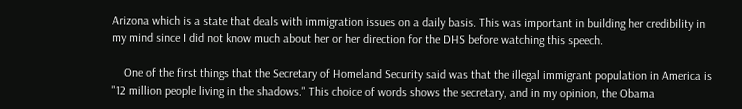Arizona which is a state that deals with immigration issues on a daily basis. This was important in building her credibility in my mind since I did not know much about her or her direction for the DHS before watching this speech.

    One of the first things that the Secretary of Homeland Security said was that the illegal immigrant population in America is "12 million people living in the shadows." This choice of words shows the secretary, and in my opinion, the Obama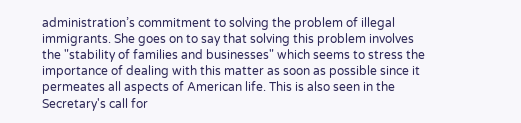administration’s commitment to solving the problem of illegal immigrants. She goes on to say that solving this problem involves the "stability of families and businesses" which seems to stress the importance of dealing with this matter as soon as possible since it permeates all aspects of American life. This is also seen in the Secretary's call for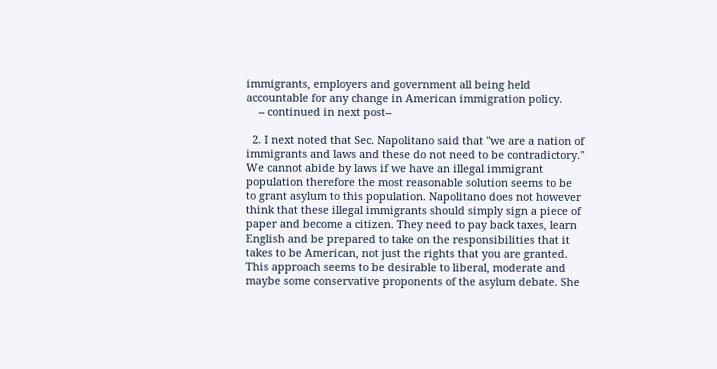immigrants, employers and government all being held accountable for any change in American immigration policy.
    -- continued in next post--

  2. I next noted that Sec. Napolitano said that "we are a nation of immigrants and laws and these do not need to be contradictory." We cannot abide by laws if we have an illegal immigrant population therefore the most reasonable solution seems to be to grant asylum to this population. Napolitano does not however think that these illegal immigrants should simply sign a piece of paper and become a citizen. They need to pay back taxes, learn English and be prepared to take on the responsibilities that it takes to be American, not just the rights that you are granted. This approach seems to be desirable to liberal, moderate and maybe some conservative proponents of the asylum debate. She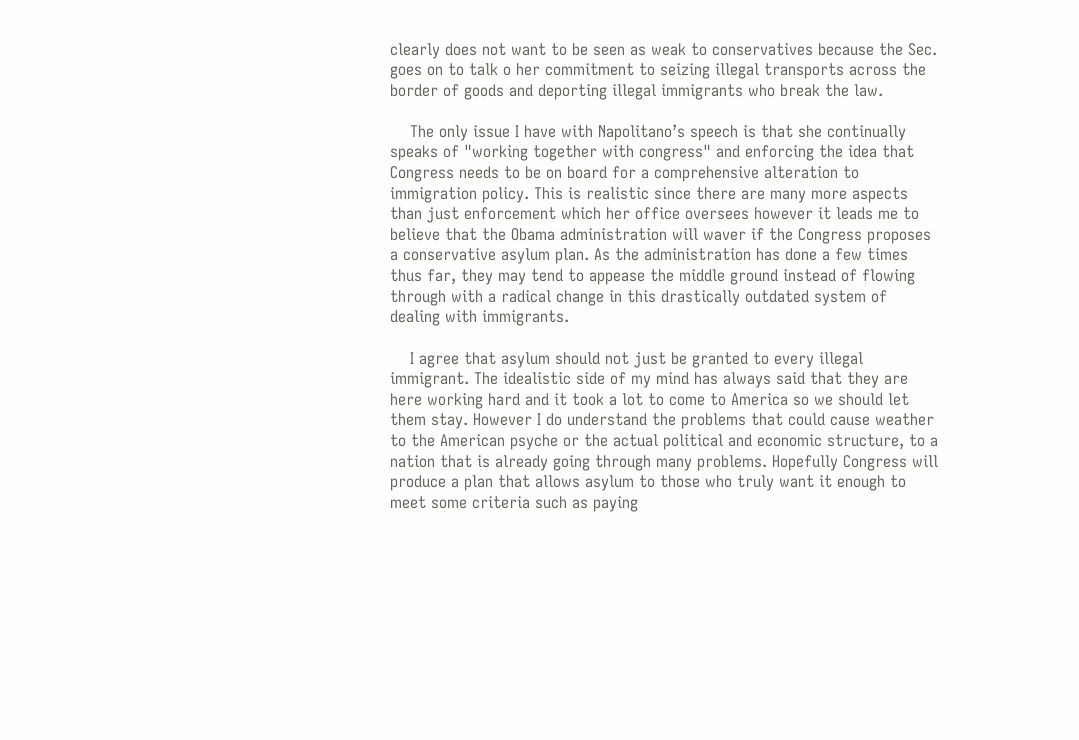clearly does not want to be seen as weak to conservatives because the Sec. goes on to talk o her commitment to seizing illegal transports across the border of goods and deporting illegal immigrants who break the law.

    The only issue I have with Napolitano’s speech is that she continually speaks of "working together with congress" and enforcing the idea that Congress needs to be on board for a comprehensive alteration to immigration policy. This is realistic since there are many more aspects than just enforcement which her office oversees however it leads me to believe that the Obama administration will waver if the Congress proposes a conservative asylum plan. As the administration has done a few times thus far, they may tend to appease the middle ground instead of flowing through with a radical change in this drastically outdated system of dealing with immigrants.

    I agree that asylum should not just be granted to every illegal immigrant. The idealistic side of my mind has always said that they are here working hard and it took a lot to come to America so we should let them stay. However I do understand the problems that could cause weather to the American psyche or the actual political and economic structure, to a nation that is already going through many problems. Hopefully Congress will produce a plan that allows asylum to those who truly want it enough to meet some criteria such as paying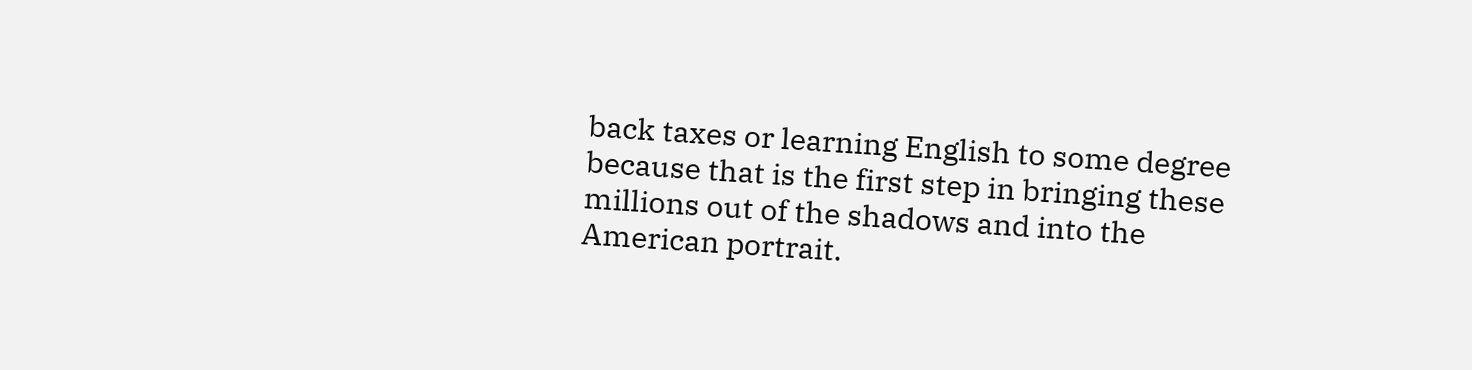back taxes or learning English to some degree because that is the first step in bringing these millions out of the shadows and into the American portrait.